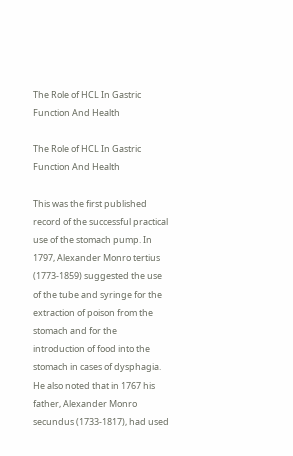The Role of HCL In Gastric Function And Health

The Role of HCL In Gastric Function And Health

This was the first published record of the successful practical use of the stomach pump. In 1797, Alexander Monro tertius (1773-1859) suggested the use of the tube and syringe for the extraction of poison from the stomach and for the introduction of food into the stomach in cases of dysphagia. He also noted that in 1767 his father, Alexander Monro secundus (1733-1817), had used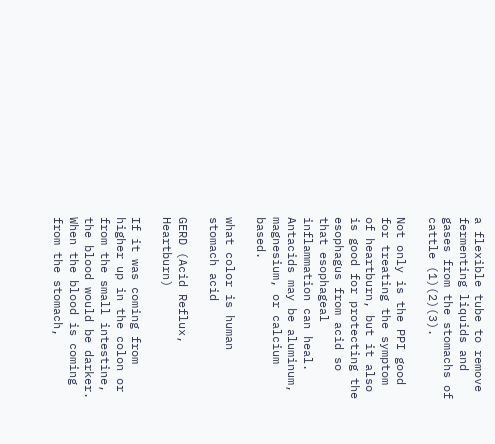a flexible tube to remove fermenting liquids and gases from the stomachs of cattle (1)(2)(3).

Not only is the PPI good for treating the symptom of heartburn, but it also is good for protecting the esophagus from acid so that esophageal inflammation can heal. Antacids may be aluminum, magnesium, or calcium based.

what color is human stomach acid

GERD (Acid Reflux, Heartburn)

If it was coming from higher up in the colon or from the small intestine, the blood would be darker. When the blood is coming from the stomach,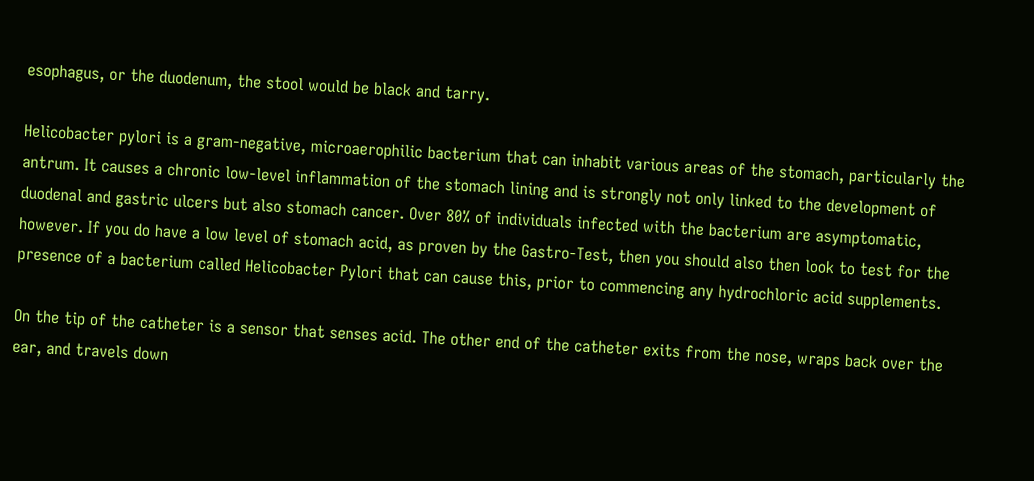esophagus, or the duodenum, the stool would be black and tarry.

Helicobacter pylori is a gram-negative, microaerophilic bacterium that can inhabit various areas of the stomach, particularly the antrum. It causes a chronic low-level inflammation of the stomach lining and is strongly not only linked to the development of duodenal and gastric ulcers but also stomach cancer. Over 80% of individuals infected with the bacterium are asymptomatic, however. If you do have a low level of stomach acid, as proven by the Gastro-Test, then you should also then look to test for the presence of a bacterium called Helicobacter Pylori that can cause this, prior to commencing any hydrochloric acid supplements.

On the tip of the catheter is a sensor that senses acid. The other end of the catheter exits from the nose, wraps back over the ear, and travels down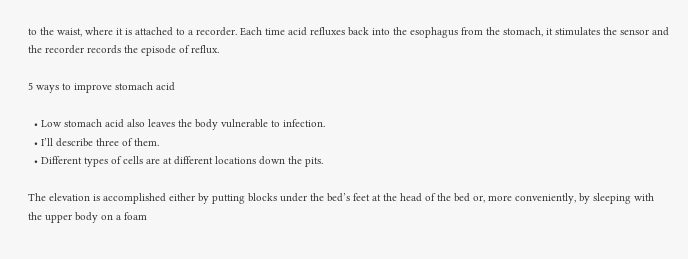to the waist, where it is attached to a recorder. Each time acid refluxes back into the esophagus from the stomach, it stimulates the sensor and the recorder records the episode of reflux.

5 ways to improve stomach acid

  • Low stomach acid also leaves the body vulnerable to infection.
  • I’ll describe three of them.
  • Different types of cells are at different locations down the pits.

The elevation is accomplished either by putting blocks under the bed’s feet at the head of the bed or, more conveniently, by sleeping with the upper body on a foam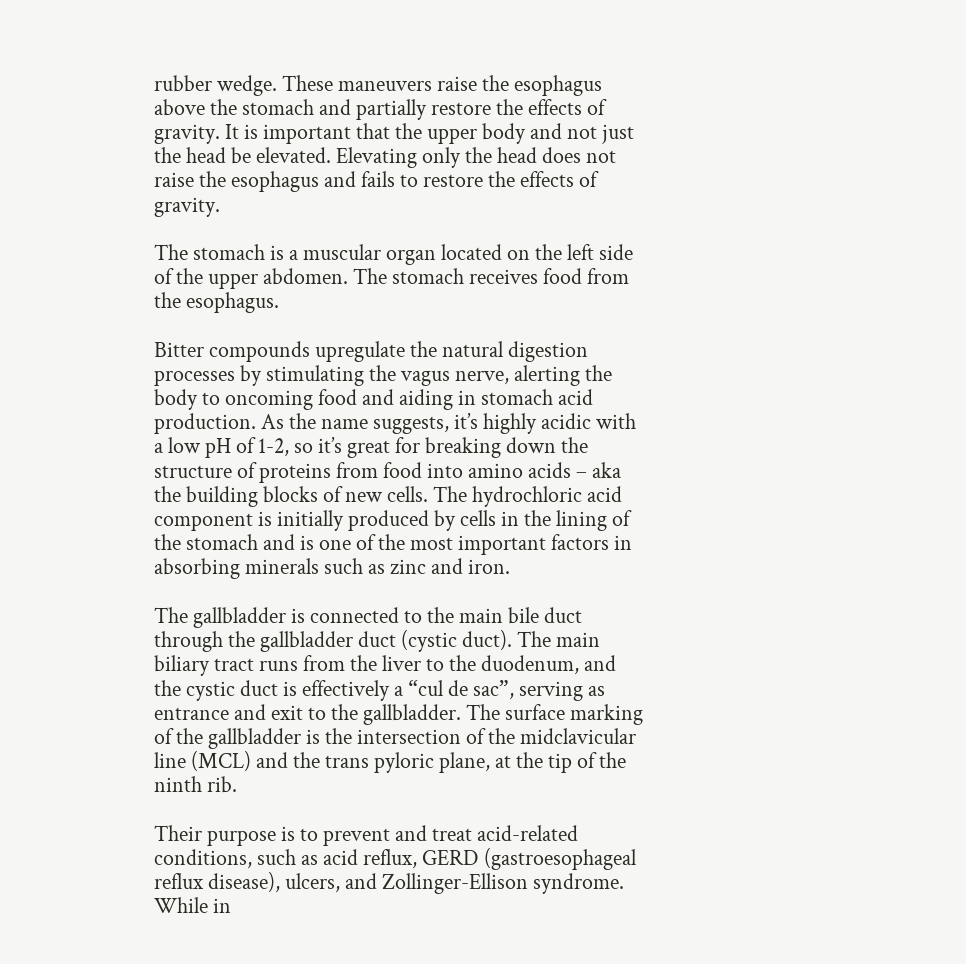rubber wedge. These maneuvers raise the esophagus above the stomach and partially restore the effects of gravity. It is important that the upper body and not just the head be elevated. Elevating only the head does not raise the esophagus and fails to restore the effects of gravity.

The stomach is a muscular organ located on the left side of the upper abdomen. The stomach receives food from the esophagus.

Bitter compounds upregulate the natural digestion processes by stimulating the vagus nerve, alerting the body to oncoming food and aiding in stomach acid production. As the name suggests, it’s highly acidic with a low pH of 1-2, so it’s great for breaking down the structure of proteins from food into amino acids – aka the building blocks of new cells. The hydrochloric acid component is initially produced by cells in the lining of the stomach and is one of the most important factors in absorbing minerals such as zinc and iron.

The gallbladder is connected to the main bile duct through the gallbladder duct (cystic duct). The main biliary tract runs from the liver to the duodenum, and the cystic duct is effectively a “cul de sac”, serving as entrance and exit to the gallbladder. The surface marking of the gallbladder is the intersection of the midclavicular line (MCL) and the trans pyloric plane, at the tip of the ninth rib.

Their purpose is to prevent and treat acid-related conditions, such as acid reflux, GERD (gastroesophageal reflux disease), ulcers, and Zollinger-Ellison syndrome. While in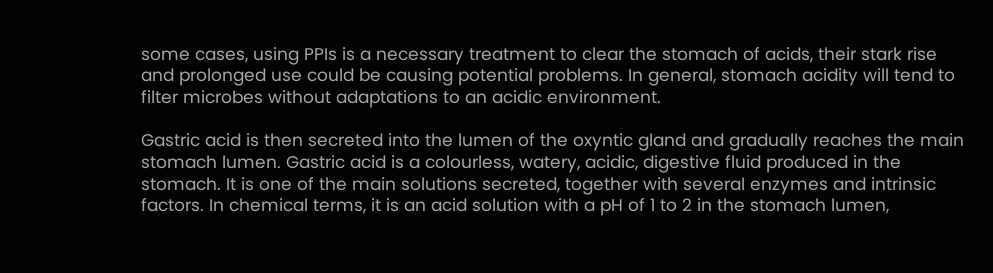some cases, using PPIs is a necessary treatment to clear the stomach of acids, their stark rise and prolonged use could be causing potential problems. In general, stomach acidity will tend to filter microbes without adaptations to an acidic environment.

Gastric acid is then secreted into the lumen of the oxyntic gland and gradually reaches the main stomach lumen. Gastric acid is a colourless, watery, acidic, digestive fluid produced in the stomach. It is one of the main solutions secreted, together with several enzymes and intrinsic factors. In chemical terms, it is an acid solution with a pH of 1 to 2 in the stomach lumen,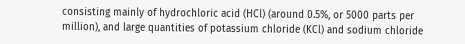consisting mainly of hydrochloric acid (HCl) (around 0.5%, or 5000 parts per million), and large quantities of potassium chloride (KCl) and sodium chloride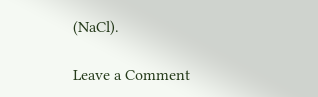(NaCl).

Leave a Comment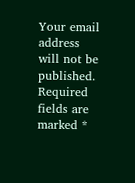Your email address will not be published. Required fields are marked *